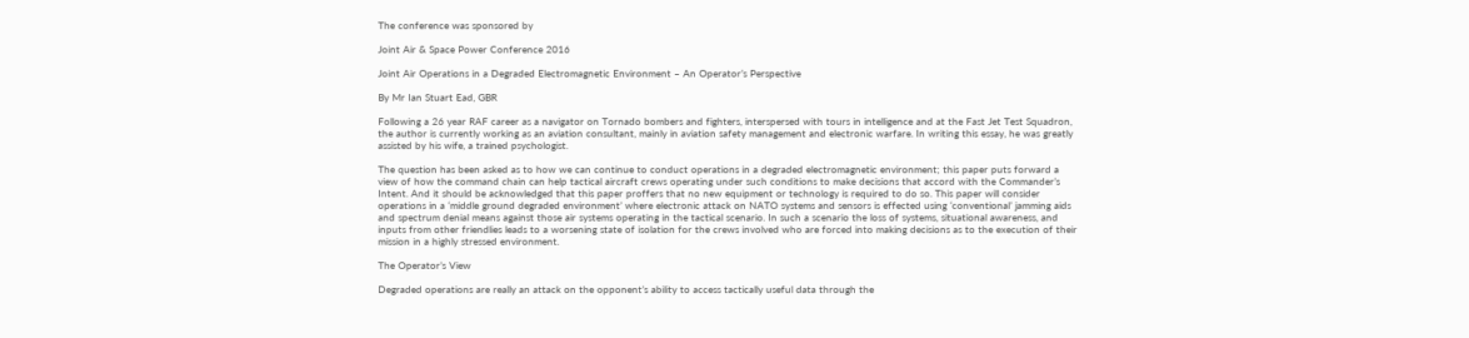The conference was sponsored by

Joint Air & Space Power Conference 2016

Joint Air Operations in a Degraded Electromagnetic Environment – An Operator’s Perspective

By Mr Ian Stuart Ead, GBR

Following a 26 year RAF career as a navigator on Tornado bombers and fighters, interspersed with tours in intelligence and at the Fast Jet Test Squadron, the author is currently working as an aviation consultant, mainly in aviation safety management and electronic warfare. In writing this essay, he was greatly assisted by his wife, a trained psychologist.

The question has been asked as to how we can continue to conduct operations in a degraded electromagnetic environment; this paper puts forward a view of how the command chain can help tactical aircraft crews operating under such conditions to make decisions that accord with the Commander’s Intent. And it should be acknowledged that this paper proffers that no new equipment or technology is required to do so. This paper will consider operations in a ‘middle ground degraded environment’ where electronic attack on NATO systems and sensors is effected using ‘conventional’ jamming aids and spectrum denial means against those air systems operating in the tactical scenario. In such a scenario the loss of systems, situational awareness, and inputs from other friendlies leads to a worsening state of isolation for the crews involved who are forced into making decisions as to the execution of their mission in a highly stressed environment.

The Operator’s View

Degraded operations are really an attack on the opponent’s ability to access tactically useful data through the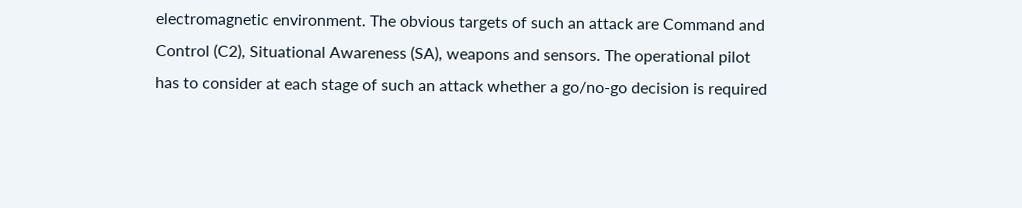electromagnetic environment. The obvious targets of such an attack are Command and Control (C2), Situational Awareness (SA), weapons and sensors. The operational pilot has to consider at each stage of such an attack whether a go/no-go decision is required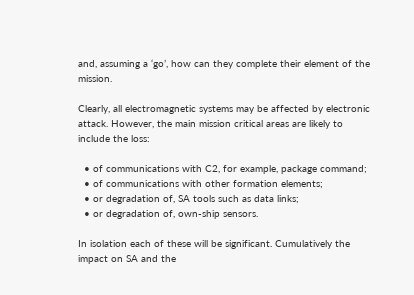and, assuming a ‘go’, how can they complete their element of the mission.

Clearly, all electromagnetic systems may be affected by electronic attack. However, the main mission critical areas are likely to include the loss:

  • of communications with C2, for example, package command;
  • of communications with other formation elements;
  • or degradation of, SA tools such as data links;
  • or degradation of, own-ship sensors.

In isolation each of these will be significant. Cumulatively the impact on SA and the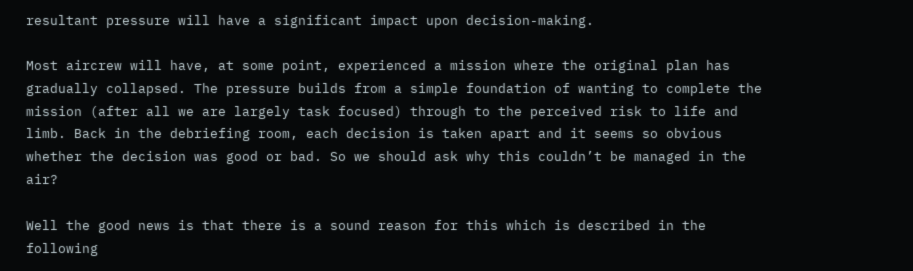resultant pressure will have a significant impact upon decision-making.

Most aircrew will have, at some point, experienced a mission where the original plan has gradually collapsed. The pressure builds from a simple foundation of wanting to complete the mission (after all we are largely task focused) through to the perceived risk to life and limb. Back in the debriefing room, each decision is taken apart and it seems so obvious whether the decision was good or bad. So we should ask why this couldn’t be managed in the air?

Well the good news is that there is a sound reason for this which is described in the following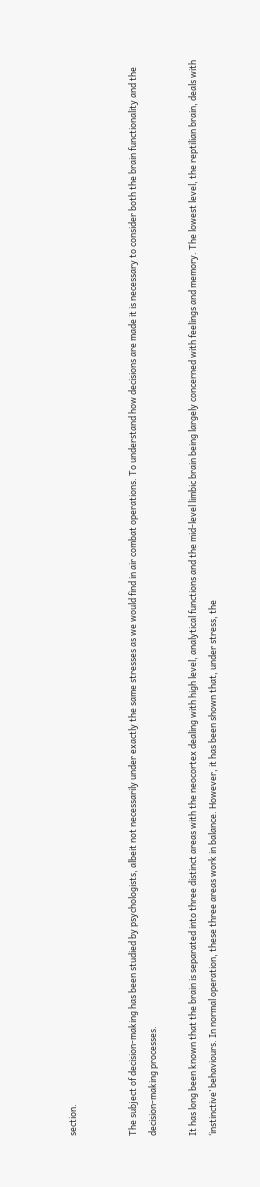section.


The subject of decision-making has been studied by psychologists, albeit not necessarily under exactly the same stresses as we would find in air combat operations. To understand how decisions are made it is necessary to consider both the brain functionality and the decision-making processes.

It has long been known that the brain is separated into three distinct areas with the neocortex dealing with high level, analytical functions and the mid-level limbic brain being largely concerned with feelings and memory. The lowest level, the reptilian brain, deals with ‘instinctive’ behaviours. In normal operation, these three areas work in balance. However, it has been shown that, under stress, the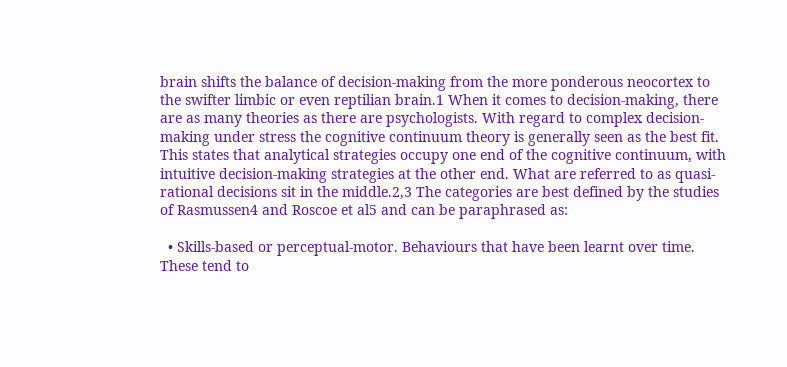brain shifts the balance of decision-making from the more ponderous neocortex to the swifter limbic or even reptilian brain.1 When it comes to decision-making, there are as many theories as there are psychologists. With regard to complex decision-making under stress the cognitive continuum theory is generally seen as the best fit. This states that analytical strategies occupy one end of the cognitive continuum, with intuitive decision-making strategies at the other end. What are referred to as quasi-rational decisions sit in the middle.2,3 The categories are best defined by the studies of Rasmussen4 and Roscoe et al5 and can be paraphrased as:

  • Skills-based or perceptual-motor. Behaviours that have been learnt over time. These tend to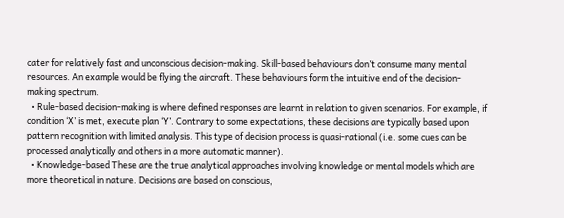cater for relatively fast and unconscious decision-making. Skill-based behaviours don’t consume many mental resources. An example would be flying the aircraft. These behaviours form the intuitive end of the decision-making spectrum.
  • Rule-based decision-making is where defined responses are learnt in relation to given scenarios. For example, if condition ‘X’ is met, execute plan ‘Y’. Contrary to some expectations, these decisions are typically based upon pattern recognition with limited analysis. This type of decision process is quasi-rational (i.e. some cues can be processed analytically and others in a more automatic manner).
  • Knowledge-based These are the true analytical approaches involving knowledge or mental models which are more theoretical in nature. Decisions are based on conscious,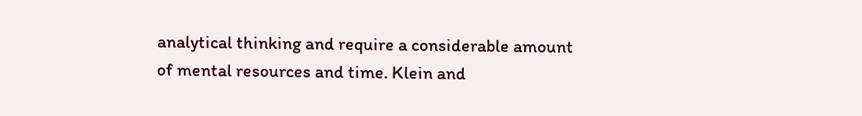analytical thinking and require a considerable amount of mental resources and time. Klein and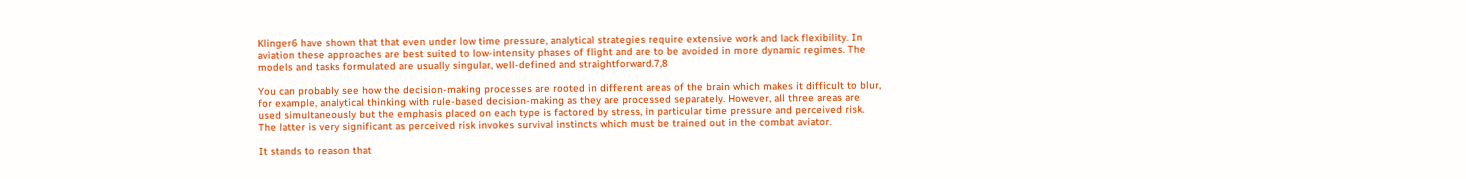Klinger6 have shown that that even under low time pressure, analytical strategies require extensive work and lack flexibility. In aviation these approaches are best suited to low-intensity phases of flight and are to be avoided in more dynamic regimes. The models and tasks formulated are usually singular, well-defined and straightforward.7,8

You can probably see how the decision-making processes are rooted in different areas of the brain which makes it difficult to blur, for example, analytical thinking with rule-based decision-making as they are processed separately. However, all three areas are used simultaneously but the emphasis placed on each type is factored by stress, in particular time pressure and perceived risk. The latter is very significant as perceived risk invokes survival instincts which must be trained out in the combat aviator.

It stands to reason that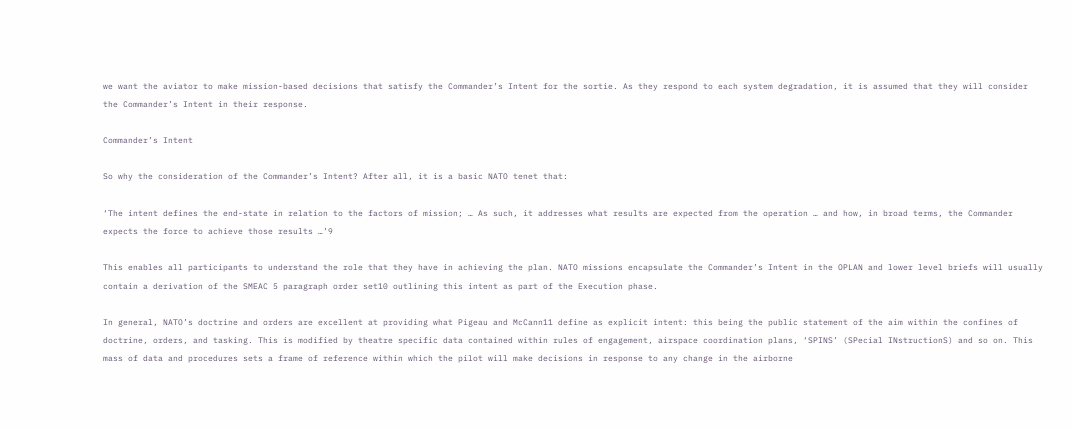we want the aviator to make mission-based decisions that satisfy the Commander’s Intent for the sortie. As they respond to each system degradation, it is assumed that they will consider the Commander’s Intent in their response.

Commander’s Intent

So why the consideration of the Commander’s Intent? After all, it is a basic NATO tenet that:

‘The intent defines the end-state in relation to the factors of mission; … As such, it addresses what results are expected from the operation … and how, in broad terms, the Commander expects the force to achieve those results …’9

This enables all participants to understand the role that they have in achieving the plan. NATO missions encapsulate the Commander’s Intent in the OPLAN and lower level briefs will usually contain a derivation of the SMEAC 5 paragraph order set10 outlining this intent as part of the Execution phase.

In general, NATO’s doctrine and orders are excellent at providing what Pigeau and McCann11 define as explicit intent: this being the public statement of the aim within the confines of doctrine, orders, and tasking. This is modified by theatre specific data contained within rules of engagement, airspace coordination plans, ‘SPINS’ (SPecial INstructionS) and so on. This mass of data and procedures sets a frame of reference within which the pilot will make decisions in response to any change in the airborne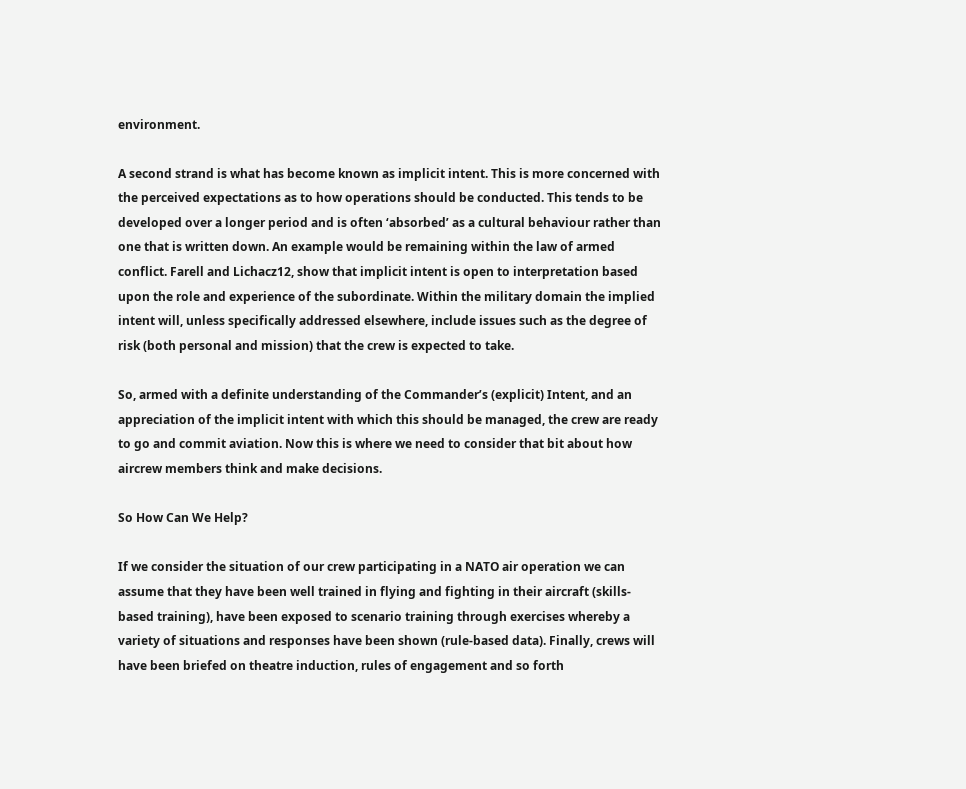environment.

A second strand is what has become known as implicit intent. This is more concerned with the perceived expectations as to how operations should be conducted. This tends to be developed over a longer period and is often ‘absorbed’ as a cultural behaviour rather than one that is written down. An example would be remaining within the law of armed conflict. Farell and Lichacz12, show that implicit intent is open to interpretation based upon the role and experience of the subordinate. Within the military domain the implied intent will, unless specifically addressed elsewhere, include issues such as the degree of risk (both personal and mission) that the crew is expected to take.

So, armed with a definite understanding of the Commander’s (explicit) Intent, and an appreciation of the implicit intent with which this should be managed, the crew are ready to go and commit aviation. Now this is where we need to consider that bit about how aircrew members think and make decisions.

So How Can We Help?

If we consider the situation of our crew participating in a NATO air operation we can assume that they have been well trained in flying and fighting in their aircraft (skills-based training), have been exposed to scenario training through exercises whereby a variety of situations and responses have been shown (rule-based data). Finally, crews will have been briefed on theatre induction, rules of engagement and so forth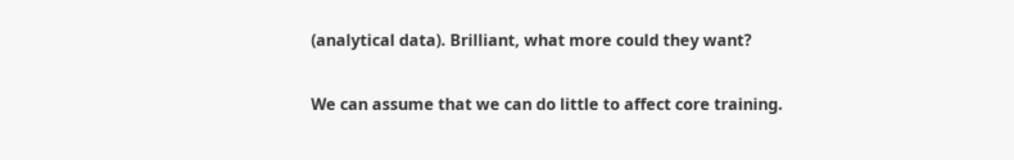(analytical data). Brilliant, what more could they want?

We can assume that we can do little to affect core training.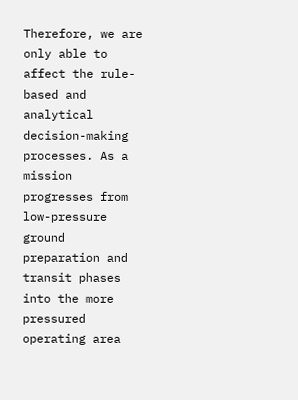Therefore, we are only able to affect the rule-based and analytical decision-making processes. As a mission progresses from low-pressure ground preparation and transit phases into the more pressured operating area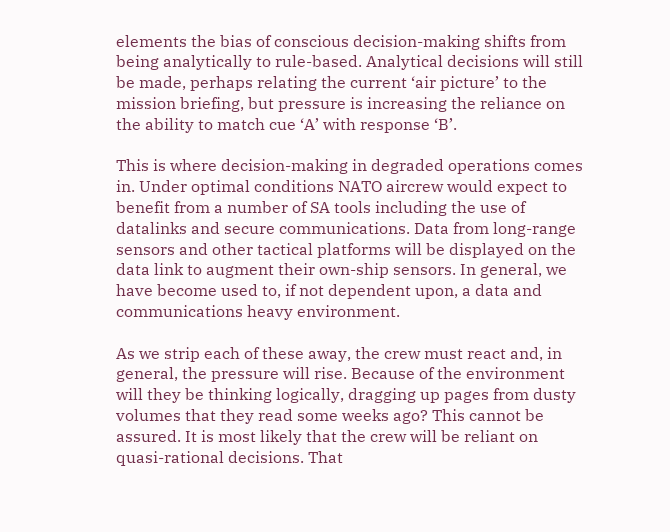elements the bias of conscious decision-making shifts from being analytically to rule-based. Analytical decisions will still be made, perhaps relating the current ‘air picture’ to the mission briefing, but pressure is increasing the reliance on the ability to match cue ‘A’ with response ‘B’.

This is where decision-making in degraded operations comes in. Under optimal conditions NATO aircrew would expect to benefit from a number of SA tools including the use of datalinks and secure communications. Data from long-range sensors and other tactical platforms will be displayed on the data link to augment their own-ship sensors. In general, we have become used to, if not dependent upon, a data and communications heavy environment.

As we strip each of these away, the crew must react and, in general, the pressure will rise. Because of the environment will they be thinking logically, dragging up pages from dusty volumes that they read some weeks ago? This cannot be assured. It is most likely that the crew will be reliant on quasi-rational decisions. That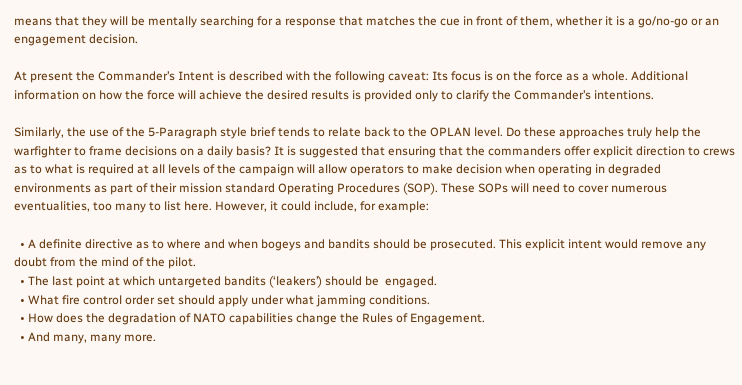means that they will be mentally searching for a response that matches the cue in front of them, whether it is a go/no-go or an engagement decision.

At present the Commander’s Intent is described with the following caveat: Its focus is on the force as a whole. Additional information on how the force will achieve the desired results is provided only to clarify the Commander’s intentions.

Similarly, the use of the 5-Paragraph style brief tends to relate back to the OPLAN level. Do these approaches truly help the warfighter to frame decisions on a daily basis? It is suggested that ensuring that the commanders offer explicit direction to crews as to what is required at all levels of the campaign will allow operators to make decision when operating in degraded environments as part of their mission standard Operating Procedures (SOP). These SOPs will need to cover numerous eventualities, too many to list here. However, it could include, for example:

  • A definite directive as to where and when bogeys and bandits should be prosecuted. This explicit intent would remove any doubt from the mind of the pilot.
  • The last point at which untargeted bandits (‘leakers’) should be  engaged.
  • What fire control order set should apply under what jamming conditions.
  • How does the degradation of NATO capabilities change the Rules of Engagement.
  • And many, many more.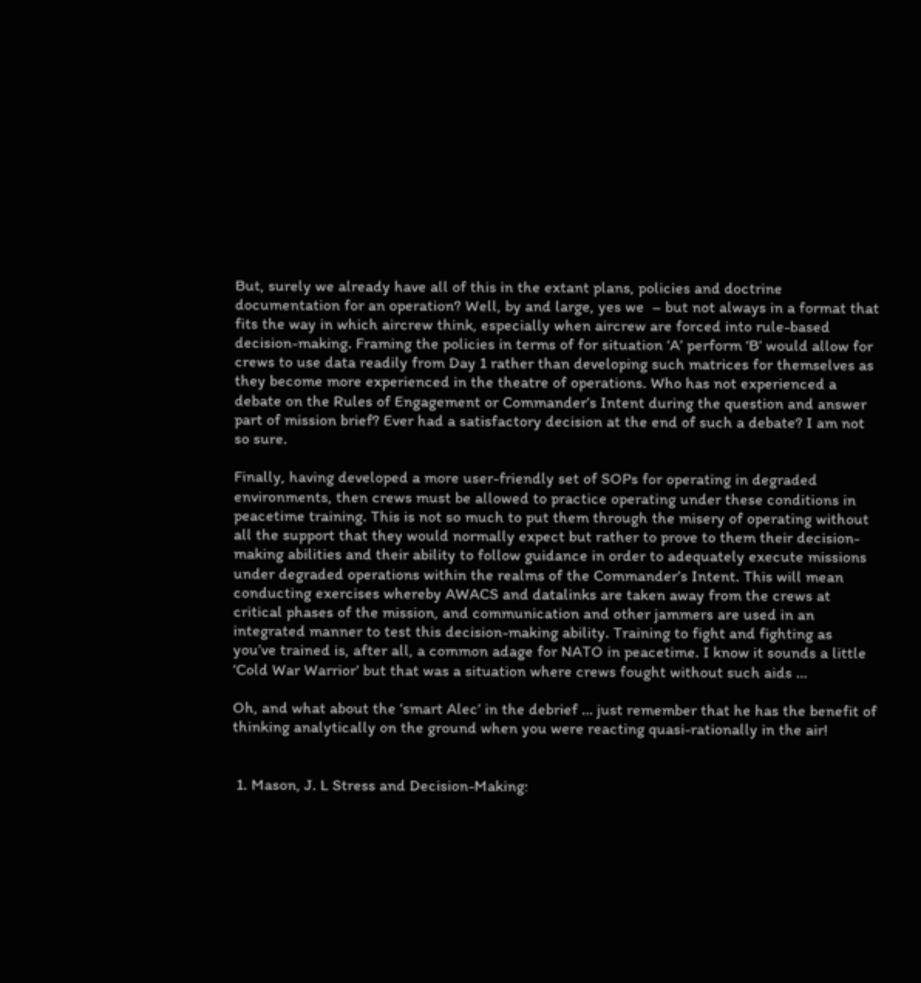But, surely we already have all of this in the extant plans, policies and doctrine documentation for an operation? Well, by and large, yes we  – but not always in a format that fits the way in which aircrew think, especially when aircrew are forced into rule-based decision-making. Framing the policies in terms of for situation ‘A’ perform ‘B’ would allow for crews to use data readily from Day 1 rather than developing such matrices for themselves as they become more experienced in the theatre of operations. Who has not experienced a debate on the Rules of Engagement or Commander’s Intent during the question and answer part of mission brief? Ever had a satisfactory decision at the end of such a debate? I am not so sure.

Finally, having developed a more user-friendly set of SOPs for operating in degraded environments, then crews must be allowed to practice operating under these conditions in peacetime training. This is not so much to put them through the misery of operating without all the support that they would normally expect but rather to prove to them their decision-making abilities and their ability to follow guidance in order to adequately execute missions under degraded operations within the realms of the Commander’s Intent. This will mean conducting exercises whereby AWACS and datalinks are taken away from the crews at critical phases of the mission, and communication and other jammers are used in an integrated manner to test this decision-making ability. Training to fight and fighting as you’ve trained is, after all, a common adage for NATO in peacetime. I know it sounds a little ‘Cold War Warrior’ but that was a situation where crews fought without such aids …

Oh, and what about the ‘smart Alec’ in the debrief … just remember that he has the benefit of thinking analytically on the ground when you were reacting quasi-rationally in the air!


 1. Mason, J. L Stress and Decision-Making: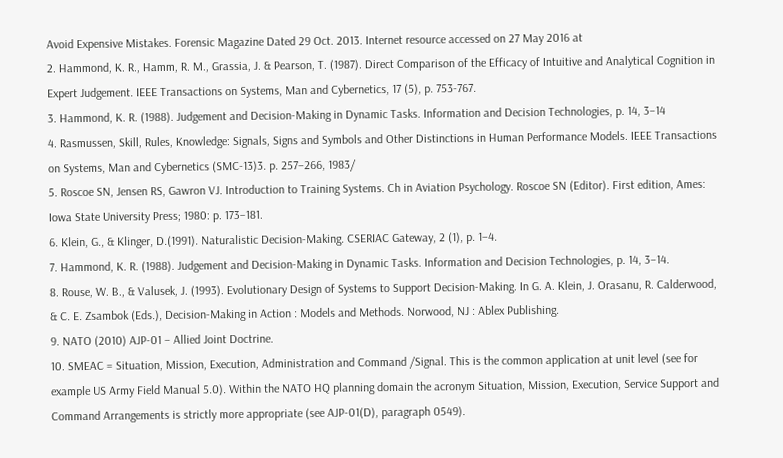Avoid Expensive Mistakes. Forensic Magazine Dated 29 Oct. 2013. Internet resource accessed on 27 May 2016 at
2. Hammond, K. R., Hamm, R. M., Grassia, J. & Pearson, T. (1987). Direct Comparison of the Efficacy of Intuitive and Analytical Cognition in Expert Judgement. IEEE Transactions on Systems, Man and Cybernetics, 17 (5), p. 753-767.
3. Hammond, K. R. (1988). Judgement and Decision-Making in Dynamic Tasks. Information and Decision Technologies, p. 14, 3–14
4. Rasmussen, Skill, Rules, Knowledge: Signals, Signs and Symbols and Other Distinctions in Human Performance Models. IEEE Transactions on Systems, Man and Cybernetics (SMC-13)3. p. 257–266, 1983/
5. Roscoe SN, Jensen RS, Gawron VJ. Introduction to Training Systems. Ch in Aviation Psychology. Roscoe SN (Editor). First edition, Ames: Iowa State University Press; 1980: p. 173–181.
6. Klein, G., & Klinger, D.(1991). Naturalistic Decision-Making. CSERIAC Gateway, 2 (1), p. 1–4.
7. Hammond, K. R. (1988). Judgement and Decision-Making in Dynamic Tasks. Information and Decision Technologies, p. 14, 3–14.
8. Rouse, W. B., & Valusek, J. (1993). Evolutionary Design of Systems to Support Decision-Making. In G. A. Klein, J. Orasanu, R. Calderwood, & C. E. Zsambok (Eds.), Decision-Making in Action : Models and Methods. Norwood, NJ : Ablex Publishing.
9. NATO (2010) AJP-01 – Allied Joint Doctrine.
10. SMEAC = Situation, Mission, Execution, Administration and Command /Signal. This is the common application at unit level (see for example US Army Field Manual 5.0). Within the NATO HQ planning domain the acronym Situation, Mission, Execution, Service Support and Command Arrangements is strictly more appropriate (see AJP-01(D), paragraph 0549).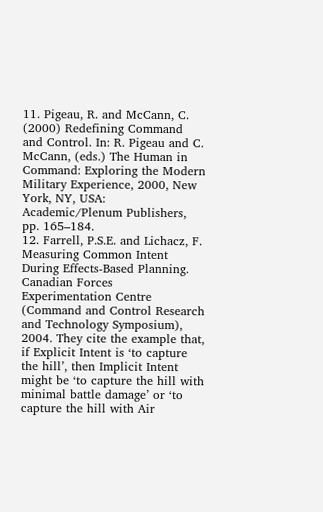11. Pigeau, R. and McCann, C. (2000) Redefining Command and Control. In: R. Pigeau and C. McCann, (eds.) The Human in Command: Exploring the Modern Military Experience, 2000, New York, NY, USA: Academic/Plenum Publishers, pp. 165–184.
12. Farrell, P.S.E. and Lichacz, F. Measuring Common Intent During Effects-Based Planning. Canadian Forces Experimentation Centre (Command and Control Research and Technology Symposium), 2004. They cite the example that, if Explicit Intent is ‘to capture the hill’, then Implicit Intent might be ‘to capture the hill with minimal battle damage’ or ‘to capture the hill with Air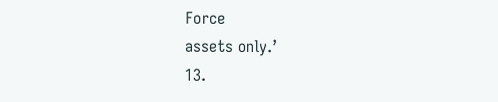Force
assets only.’
13.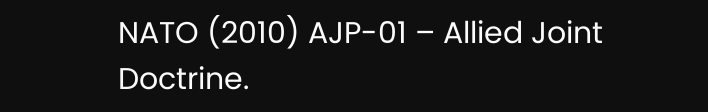NATO (2010) AJP-01 – Allied Joint Doctrine.